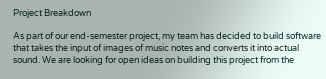Project Breakdown

As part of our end-semester project, my team has decided to build software that takes the input of images of music notes and converts it into actual sound. We are looking for open ideas on building this project from the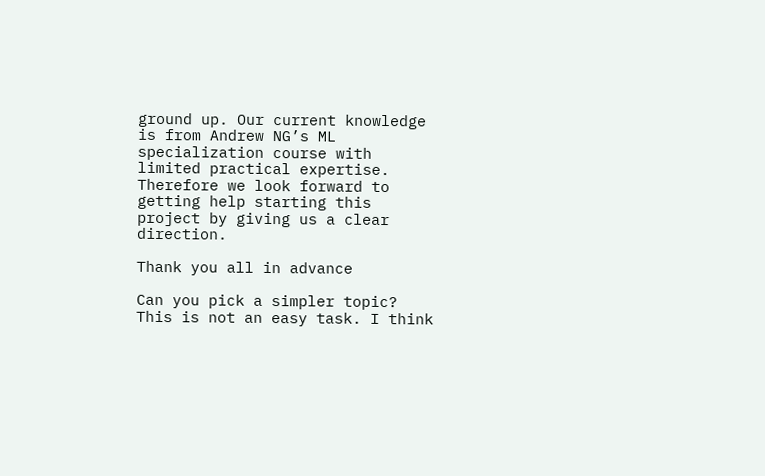ground up. Our current knowledge is from Andrew NG’s ML specialization course with limited practical expertise. Therefore we look forward to getting help starting this project by giving us a clear direction.

Thank you all in advance

Can you pick a simpler topic? This is not an easy task. I think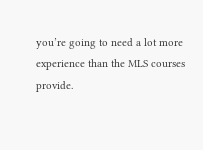you’re going to need a lot more experience than the MLS courses provide.